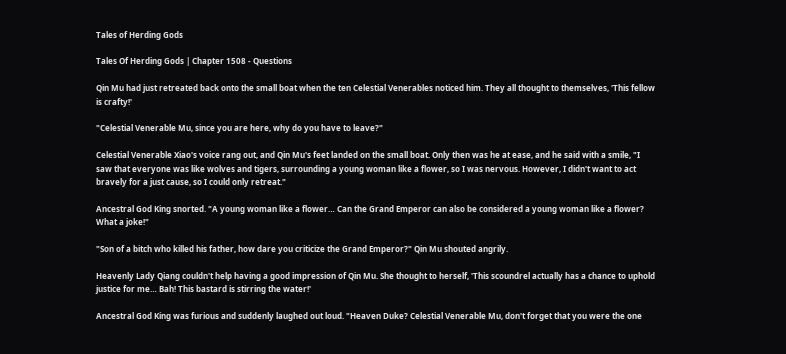Tales of Herding Gods

Tales Of Herding Gods | Chapter 1508 - Questions

Qin Mu had just retreated back onto the small boat when the ten Celestial Venerables noticed him. They all thought to themselves, 'This fellow is crafty!'

"Celestial Venerable Mu, since you are here, why do you have to leave?"

Celestial Venerable Xiao's voice rang out, and Qin Mu's feet landed on the small boat. Only then was he at ease, and he said with a smile, "I saw that everyone was like wolves and tigers, surrounding a young woman like a flower, so I was nervous. However, I didn't want to act bravely for a just cause, so I could only retreat."

Ancestral God King snorted. "A young woman like a flower… Can the Grand Emperor can also be considered a young woman like a flower? What a joke!"

"Son of a bitch who killed his father, how dare you criticize the Grand Emperor?" Qin Mu shouted angrily.

Heavenly Lady Qiang couldn't help having a good impression of Qin Mu. She thought to herself, 'This scoundrel actually has a chance to uphold justice for me… Bah! This bastard is stirring the water!'

Ancestral God King was furious and suddenly laughed out loud. "Heaven Duke? Celestial Venerable Mu, don't forget that you were the one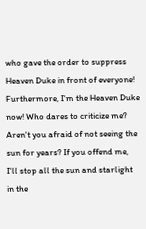who gave the order to suppress Heaven Duke in front of everyone! Furthermore, I'm the Heaven Duke now! Who dares to criticize me? Aren't you afraid of not seeing the sun for years? If you offend me, I'll stop all the sun and starlight in the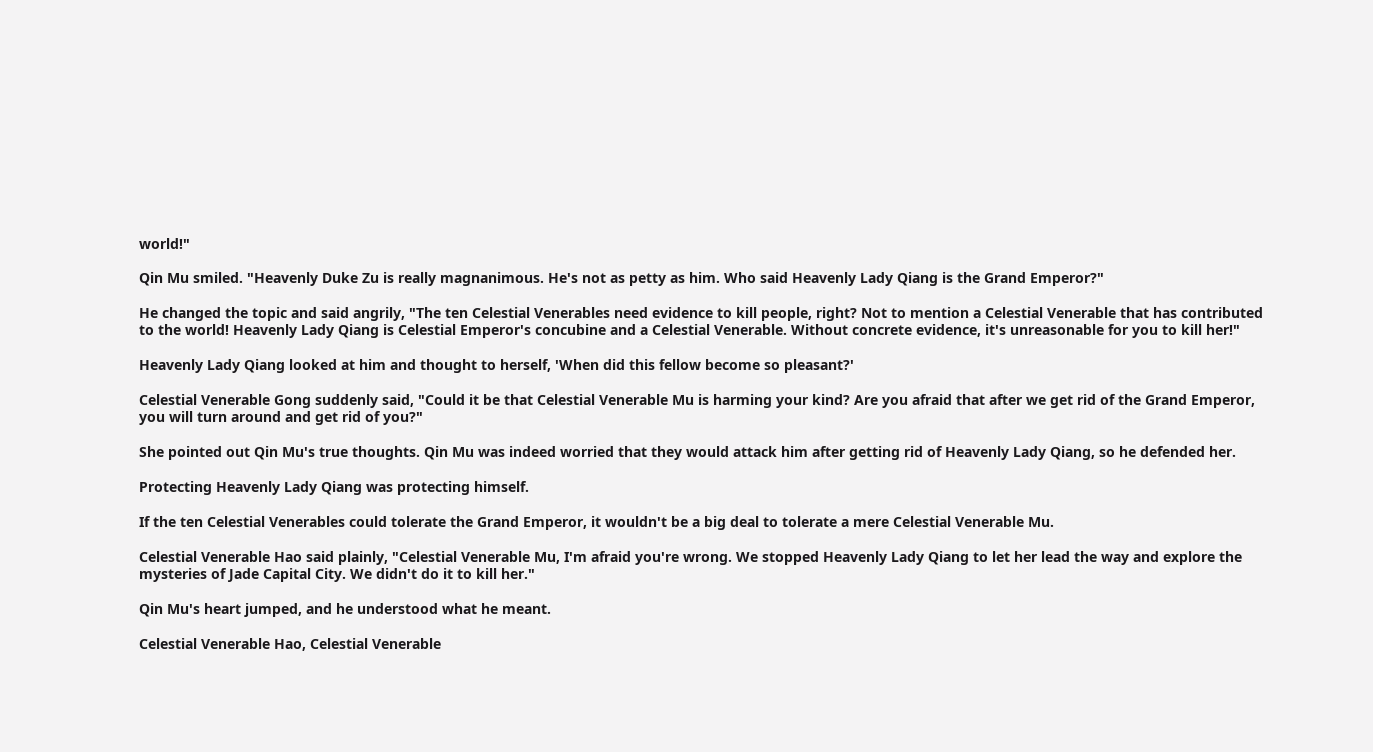world!"

Qin Mu smiled. "Heavenly Duke Zu is really magnanimous. He's not as petty as him. Who said Heavenly Lady Qiang is the Grand Emperor?"

He changed the topic and said angrily, "The ten Celestial Venerables need evidence to kill people, right? Not to mention a Celestial Venerable that has contributed to the world! Heavenly Lady Qiang is Celestial Emperor's concubine and a Celestial Venerable. Without concrete evidence, it's unreasonable for you to kill her!"

Heavenly Lady Qiang looked at him and thought to herself, 'When did this fellow become so pleasant?'

Celestial Venerable Gong suddenly said, "Could it be that Celestial Venerable Mu is harming your kind? Are you afraid that after we get rid of the Grand Emperor, you will turn around and get rid of you?"

She pointed out Qin Mu's true thoughts. Qin Mu was indeed worried that they would attack him after getting rid of Heavenly Lady Qiang, so he defended her.

Protecting Heavenly Lady Qiang was protecting himself.

If the ten Celestial Venerables could tolerate the Grand Emperor, it wouldn't be a big deal to tolerate a mere Celestial Venerable Mu.

Celestial Venerable Hao said plainly, "Celestial Venerable Mu, I'm afraid you're wrong. We stopped Heavenly Lady Qiang to let her lead the way and explore the mysteries of Jade Capital City. We didn't do it to kill her."

Qin Mu's heart jumped, and he understood what he meant.

Celestial Venerable Hao, Celestial Venerable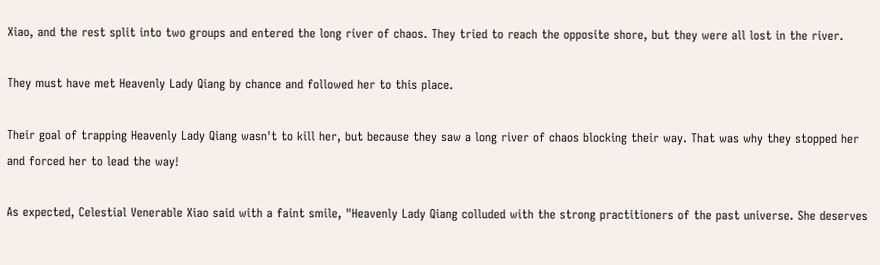Xiao, and the rest split into two groups and entered the long river of chaos. They tried to reach the opposite shore, but they were all lost in the river.

They must have met Heavenly Lady Qiang by chance and followed her to this place.

Their goal of trapping Heavenly Lady Qiang wasn't to kill her, but because they saw a long river of chaos blocking their way. That was why they stopped her and forced her to lead the way!

As expected, Celestial Venerable Xiao said with a faint smile, "Heavenly Lady Qiang colluded with the strong practitioners of the past universe. She deserves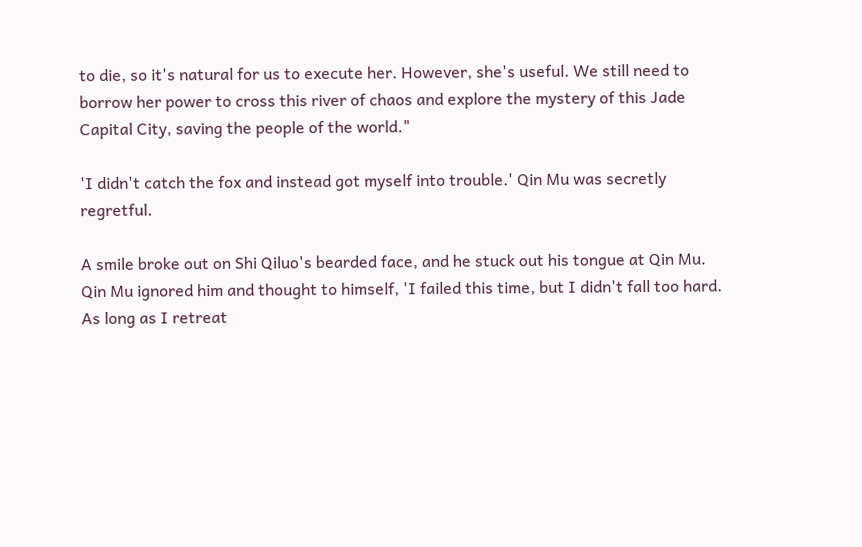to die, so it's natural for us to execute her. However, she's useful. We still need to borrow her power to cross this river of chaos and explore the mystery of this Jade Capital City, saving the people of the world."

'I didn't catch the fox and instead got myself into trouble.' Qin Mu was secretly regretful.

A smile broke out on Shi Qiluo's bearded face, and he stuck out his tongue at Qin Mu. Qin Mu ignored him and thought to himself, 'I failed this time, but I didn't fall too hard. As long as I retreat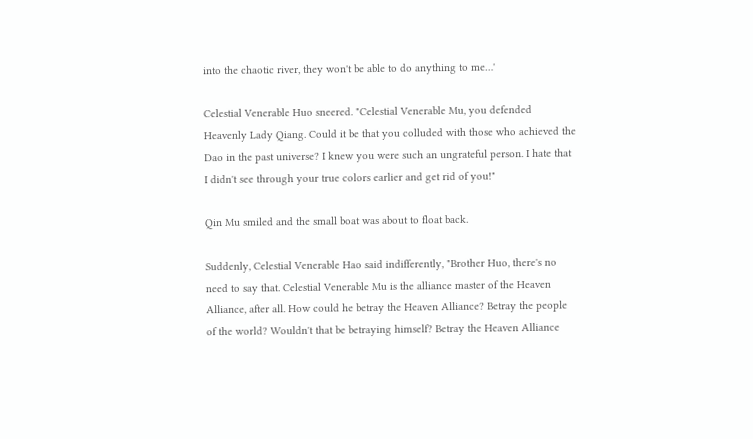into the chaotic river, they won't be able to do anything to me…'

Celestial Venerable Huo sneered. "Celestial Venerable Mu, you defended Heavenly Lady Qiang. Could it be that you colluded with those who achieved the Dao in the past universe? I knew you were such an ungrateful person. I hate that I didn't see through your true colors earlier and get rid of you!"

Qin Mu smiled and the small boat was about to float back.

Suddenly, Celestial Venerable Hao said indifferently, "Brother Huo, there's no need to say that. Celestial Venerable Mu is the alliance master of the Heaven Alliance, after all. How could he betray the Heaven Alliance? Betray the people of the world? Wouldn't that be betraying himself? Betray the Heaven Alliance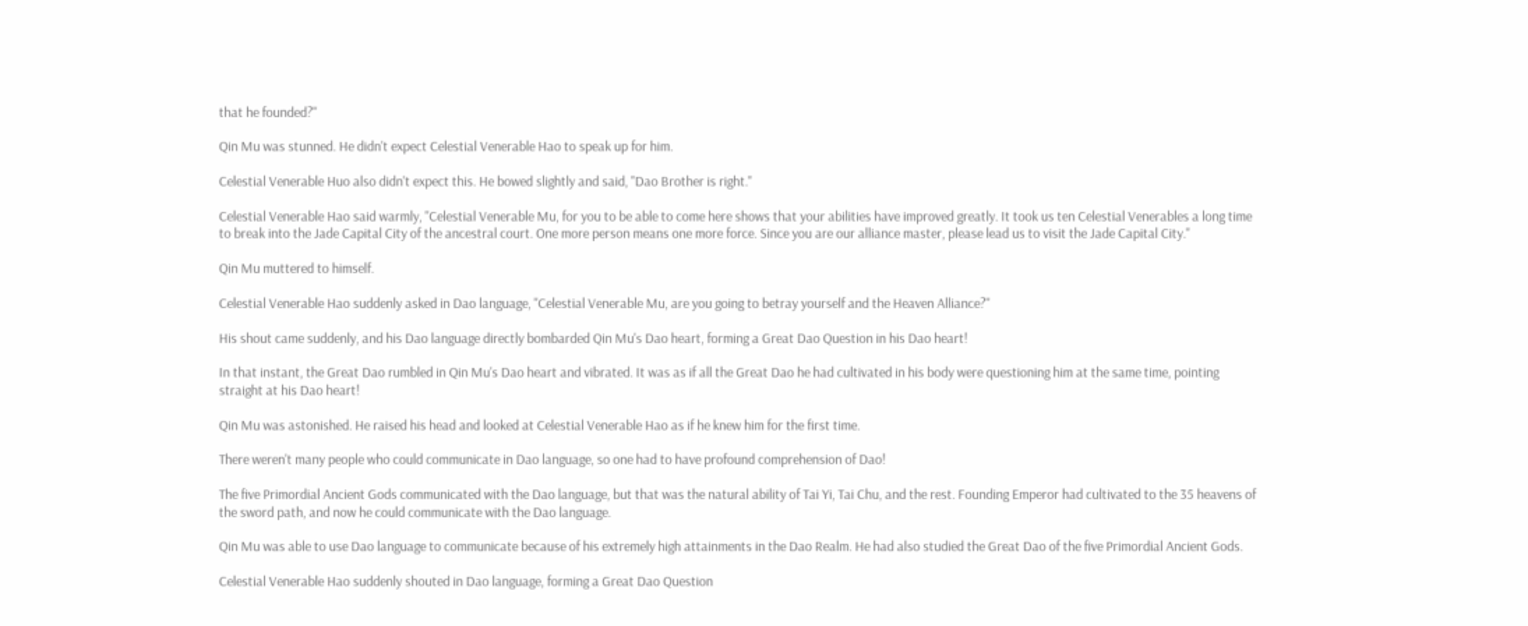that he founded?"

Qin Mu was stunned. He didn't expect Celestial Venerable Hao to speak up for him.

Celestial Venerable Huo also didn't expect this. He bowed slightly and said, "Dao Brother is right."

Celestial Venerable Hao said warmly, "Celestial Venerable Mu, for you to be able to come here shows that your abilities have improved greatly. It took us ten Celestial Venerables a long time to break into the Jade Capital City of the ancestral court. One more person means one more force. Since you are our alliance master, please lead us to visit the Jade Capital City."

Qin Mu muttered to himself.

Celestial Venerable Hao suddenly asked in Dao language, "Celestial Venerable Mu, are you going to betray yourself and the Heaven Alliance?"

His shout came suddenly, and his Dao language directly bombarded Qin Mu's Dao heart, forming a Great Dao Question in his Dao heart!

In that instant, the Great Dao rumbled in Qin Mu's Dao heart and vibrated. It was as if all the Great Dao he had cultivated in his body were questioning him at the same time, pointing straight at his Dao heart!

Qin Mu was astonished. He raised his head and looked at Celestial Venerable Hao as if he knew him for the first time.

There weren't many people who could communicate in Dao language, so one had to have profound comprehension of Dao!

The five Primordial Ancient Gods communicated with the Dao language, but that was the natural ability of Tai Yi, Tai Chu, and the rest. Founding Emperor had cultivated to the 35 heavens of the sword path, and now he could communicate with the Dao language.

Qin Mu was able to use Dao language to communicate because of his extremely high attainments in the Dao Realm. He had also studied the Great Dao of the five Primordial Ancient Gods.

Celestial Venerable Hao suddenly shouted in Dao language, forming a Great Dao Question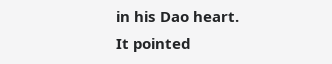in his Dao heart. It pointed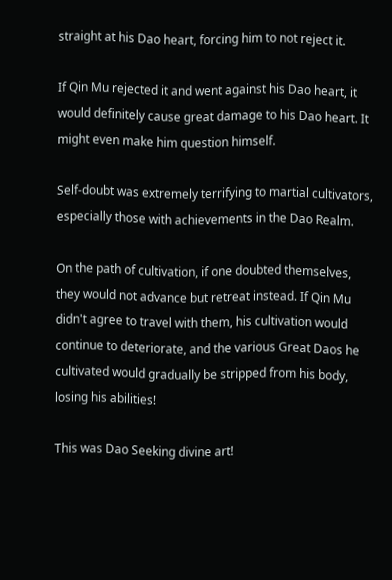straight at his Dao heart, forcing him to not reject it.

If Qin Mu rejected it and went against his Dao heart, it would definitely cause great damage to his Dao heart. It might even make him question himself.

Self-doubt was extremely terrifying to martial cultivators, especially those with achievements in the Dao Realm.

On the path of cultivation, if one doubted themselves, they would not advance but retreat instead. If Qin Mu didn't agree to travel with them, his cultivation would continue to deteriorate, and the various Great Daos he cultivated would gradually be stripped from his body, losing his abilities!

This was Dao Seeking divine art!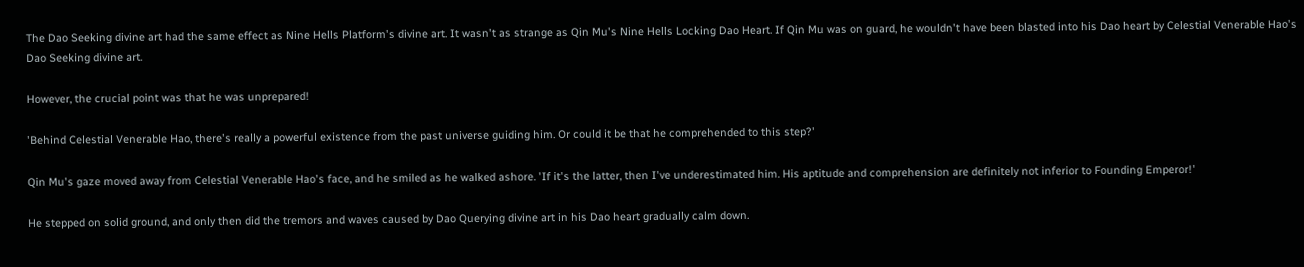The Dao Seeking divine art had the same effect as Nine Hells Platform's divine art. It wasn't as strange as Qin Mu's Nine Hells Locking Dao Heart. If Qin Mu was on guard, he wouldn't have been blasted into his Dao heart by Celestial Venerable Hao's Dao Seeking divine art.

However, the crucial point was that he was unprepared!

'Behind Celestial Venerable Hao, there's really a powerful existence from the past universe guiding him. Or could it be that he comprehended to this step?'

Qin Mu's gaze moved away from Celestial Venerable Hao's face, and he smiled as he walked ashore. 'If it's the latter, then I've underestimated him. His aptitude and comprehension are definitely not inferior to Founding Emperor!'

He stepped on solid ground, and only then did the tremors and waves caused by Dao Querying divine art in his Dao heart gradually calm down.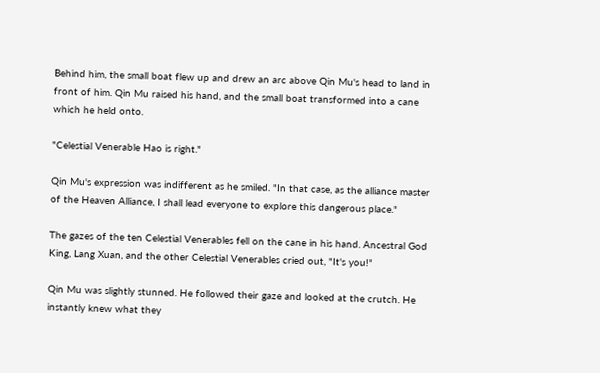Behind him, the small boat flew up and drew an arc above Qin Mu's head to land in front of him. Qin Mu raised his hand, and the small boat transformed into a cane which he held onto.

"Celestial Venerable Hao is right."

Qin Mu's expression was indifferent as he smiled. "In that case, as the alliance master of the Heaven Alliance, I shall lead everyone to explore this dangerous place."

The gazes of the ten Celestial Venerables fell on the cane in his hand. Ancestral God King, Lang Xuan, and the other Celestial Venerables cried out, "It's you!"

Qin Mu was slightly stunned. He followed their gaze and looked at the crutch. He instantly knew what they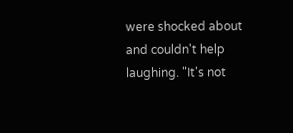were shocked about and couldn't help laughing. "It's not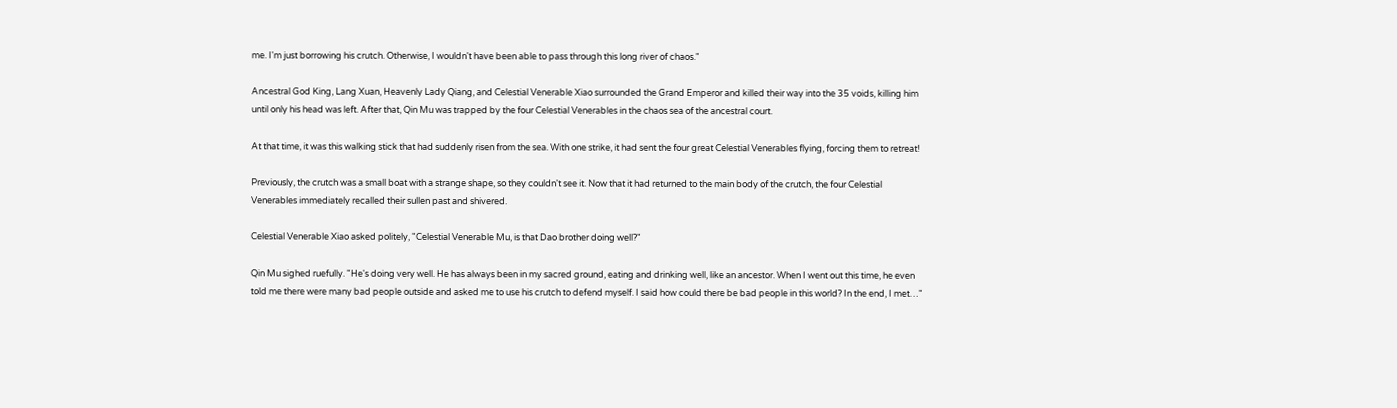me. I'm just borrowing his crutch. Otherwise, I wouldn't have been able to pass through this long river of chaos."

Ancestral God King, Lang Xuan, Heavenly Lady Qiang, and Celestial Venerable Xiao surrounded the Grand Emperor and killed their way into the 35 voids, killing him until only his head was left. After that, Qin Mu was trapped by the four Celestial Venerables in the chaos sea of the ancestral court.

At that time, it was this walking stick that had suddenly risen from the sea. With one strike, it had sent the four great Celestial Venerables flying, forcing them to retreat!

Previously, the crutch was a small boat with a strange shape, so they couldn't see it. Now that it had returned to the main body of the crutch, the four Celestial Venerables immediately recalled their sullen past and shivered.

Celestial Venerable Xiao asked politely, "Celestial Venerable Mu, is that Dao brother doing well?"

Qin Mu sighed ruefully. "He's doing very well. He has always been in my sacred ground, eating and drinking well, like an ancestor. When I went out this time, he even told me there were many bad people outside and asked me to use his crutch to defend myself. I said how could there be bad people in this world? In the end, I met…"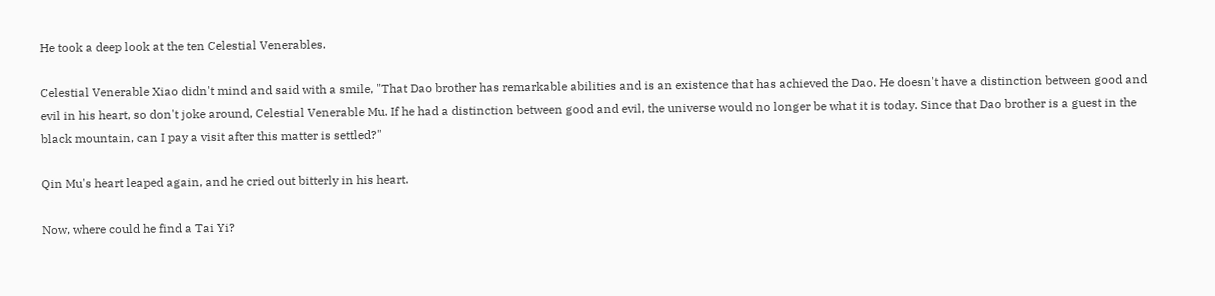He took a deep look at the ten Celestial Venerables.

Celestial Venerable Xiao didn't mind and said with a smile, "That Dao brother has remarkable abilities and is an existence that has achieved the Dao. He doesn't have a distinction between good and evil in his heart, so don't joke around, Celestial Venerable Mu. If he had a distinction between good and evil, the universe would no longer be what it is today. Since that Dao brother is a guest in the black mountain, can I pay a visit after this matter is settled?"

Qin Mu's heart leaped again, and he cried out bitterly in his heart.

Now, where could he find a Tai Yi?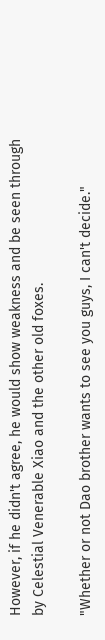However, if he didn't agree, he would show weakness and be seen through by Celestial Venerable Xiao and the other old foxes.

"Whether or not Dao brother wants to see you guys, I can't decide."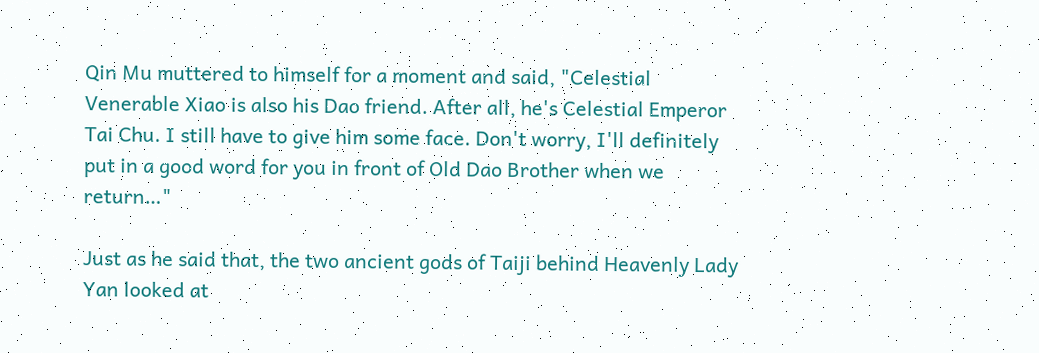Qin Mu muttered to himself for a moment and said, "Celestial Venerable Xiao is also his Dao friend. After all, he's Celestial Emperor Tai Chu. I still have to give him some face. Don't worry, I'll definitely put in a good word for you in front of Old Dao Brother when we return…"

Just as he said that, the two ancient gods of Taiji behind Heavenly Lady Yan looked at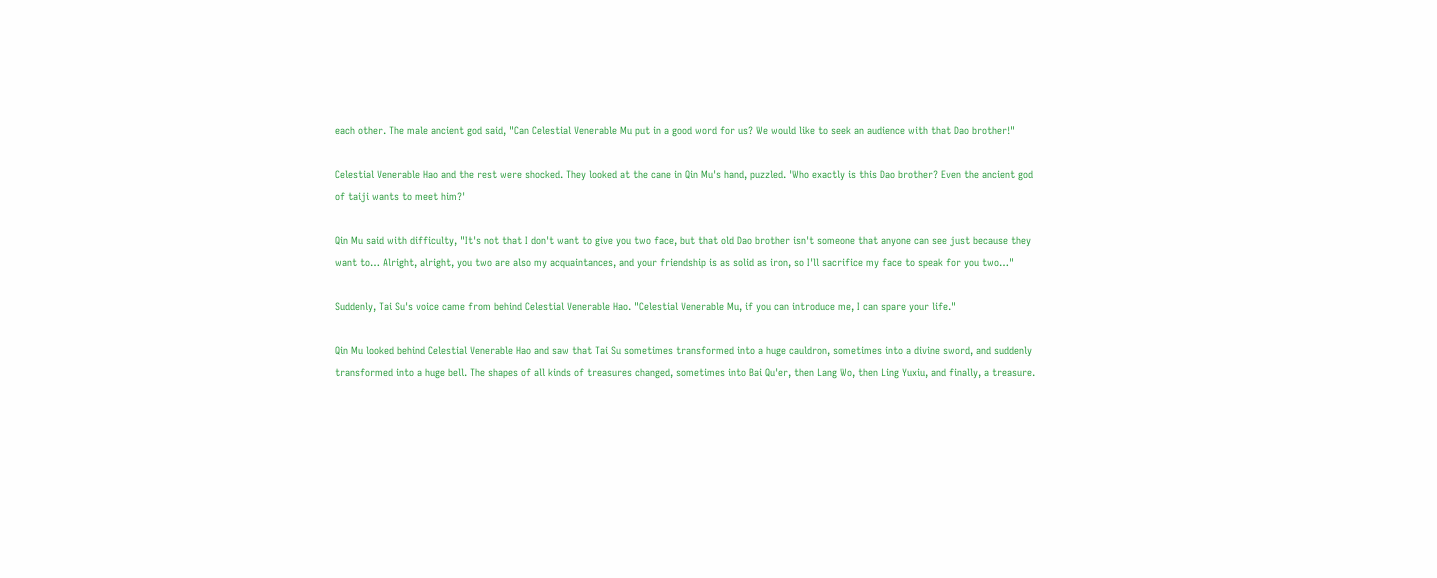each other. The male ancient god said, "Can Celestial Venerable Mu put in a good word for us? We would like to seek an audience with that Dao brother!"

Celestial Venerable Hao and the rest were shocked. They looked at the cane in Qin Mu's hand, puzzled. 'Who exactly is this Dao brother? Even the ancient god of taiji wants to meet him?'

Qin Mu said with difficulty, "It's not that I don't want to give you two face, but that old Dao brother isn't someone that anyone can see just because they want to… Alright, alright, you two are also my acquaintances, and your friendship is as solid as iron, so I'll sacrifice my face to speak for you two…"

Suddenly, Tai Su's voice came from behind Celestial Venerable Hao. "Celestial Venerable Mu, if you can introduce me, I can spare your life."

Qin Mu looked behind Celestial Venerable Hao and saw that Tai Su sometimes transformed into a huge cauldron, sometimes into a divine sword, and suddenly transformed into a huge bell. The shapes of all kinds of treasures changed, sometimes into Bai Qu'er, then Lang Wo, then Ling Yuxiu, and finally, a treasure.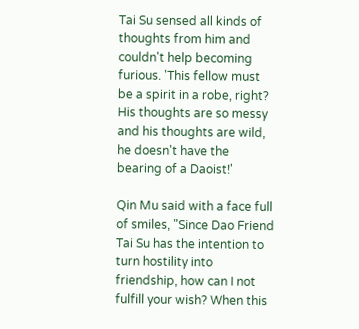Tai Su sensed all kinds of thoughts from him and couldn't help becoming furious. 'This fellow must be a spirit in a robe, right? His thoughts are so messy and his thoughts are wild, he doesn't have the bearing of a Daoist!'

Qin Mu said with a face full of smiles, "Since Dao Friend Tai Su has the intention to turn hostility into friendship, how can I not fulfill your wish? When this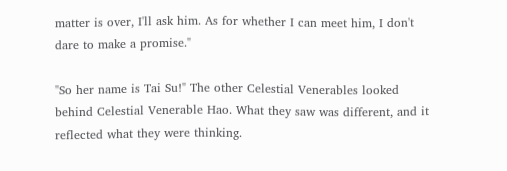matter is over, I'll ask him. As for whether I can meet him, I don't dare to make a promise."

"So her name is Tai Su!" The other Celestial Venerables looked behind Celestial Venerable Hao. What they saw was different, and it reflected what they were thinking.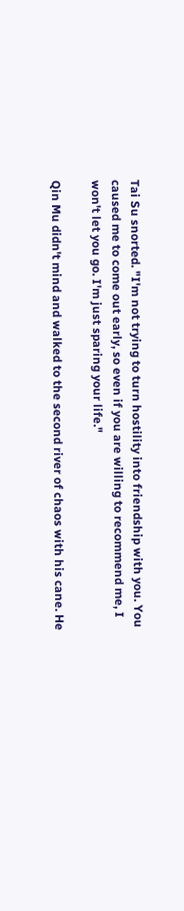Tai Su snorted. "I'm not trying to turn hostility into friendship with you. You caused me to come out early, so even if you are willing to recommend me, I won't let you go. I'm just sparing your life."

Qin Mu didn't mind and walked to the second river of chaos with his cane. He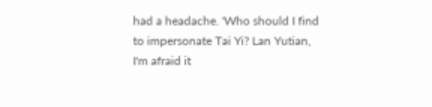had a headache. 'Who should I find to impersonate Tai Yi? Lan Yutian, I'm afraid it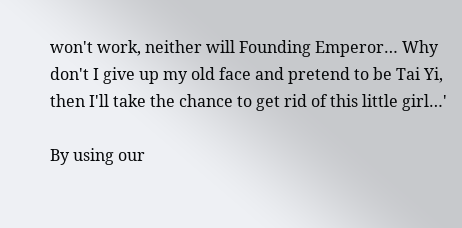won't work, neither will Founding Emperor… Why don't I give up my old face and pretend to be Tai Yi, then I'll take the chance to get rid of this little girl…'

By using our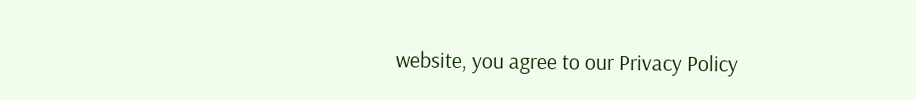website, you agree to our Privacy Policy